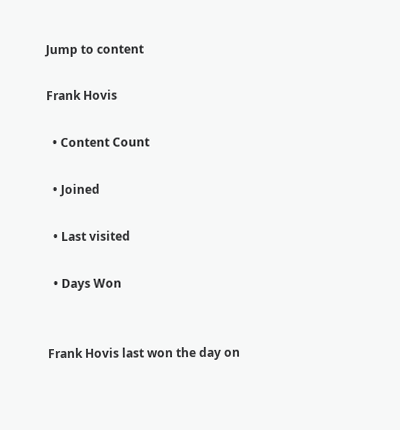Jump to content

Frank Hovis

  • Content Count

  • Joined

  • Last visited

  • Days Won


Frank Hovis last won the day on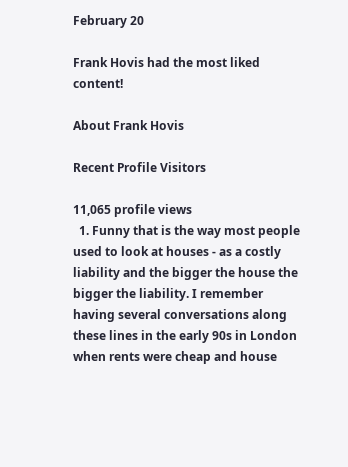February 20

Frank Hovis had the most liked content!

About Frank Hovis

Recent Profile Visitors

11,065 profile views
  1. Funny that is the way most people used to look at houses - as a costly liability and the bigger the house the bigger the liability. I remember having several conversations along these lines in the early 90s in London when rents were cheap and house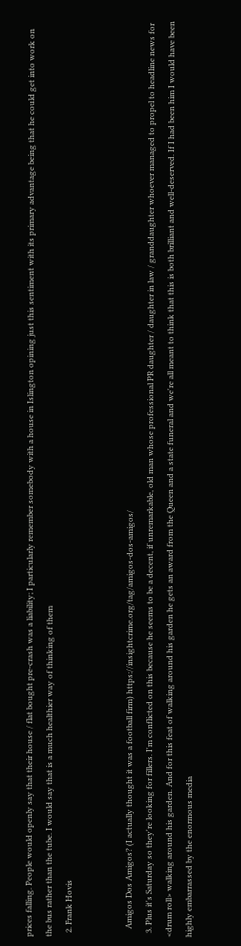prices falling. People would openly say that their house / flat bought pre-crash was a liability; I particularly remember somebody with a house in Islington opining just this sentiment with its primary advantage being that he could get into work on the bus rather than the tube. I would say that is a much healthier way of thinking of them
  2. Frank Hovis


    Amigos Dos Amigos? (I actually thought it was a football firm) https://insightcrime.org/tag/amigos-dos-amigos/
  3. Plus it's Saturday so they're looking for fillers. I'm conflicted on this because he seems to be a decent, if unremarkable, old man whose professional PR daughter / daughter in law / granddaughter whoever managed to propel to headline news for <drum roll> walking around his garden. And for this feat of walking around his garden he gets an award from the Queen and a state funeral and we're all meant to think that this is both brilliant and well-deserved. If I had been him I would have been highly embarrassed by the enormous media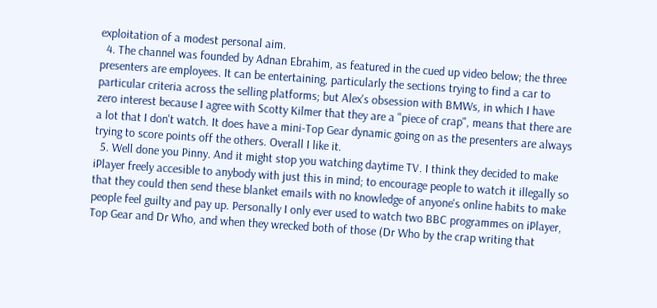exploitation of a modest personal aim.
  4. The channel was founded by Adnan Ebrahim, as featured in the cued up video below; the three presenters are employees. It can be entertaining, particularly the sections trying to find a car to particular criteria across the selling platforms; but Alex's obsession with BMWs, in which I have zero interest because I agree with Scotty Kilmer that they are a "piece of crap", means that there are a lot that I don't watch. It does have a mini-Top Gear dynamic going on as the presenters are always trying to score points off the others. Overall I like it.
  5. Well done you Pinny. And it might stop you watching daytime TV. I think they decided to make iPlayer freely accesible to anybody with just this in mind; to encourage people to watch it illegally so that they could then send these blanket emails with no knowledge of anyone's online habits to make people feel guilty and pay up. Personally I only ever used to watch two BBC programmes on iPlayer, Top Gear and Dr Who, and when they wrecked both of those (Dr Who by the crap writing that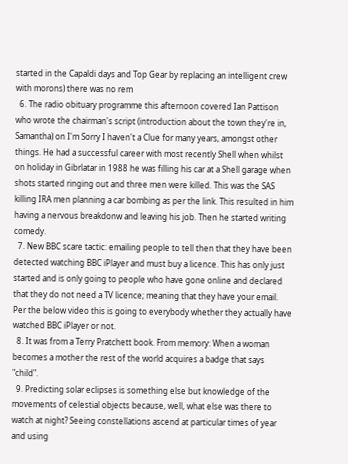started in the Capaldi days and Top Gear by replacing an intelligent crew with morons) there was no rem
  6. The radio obituary programme this afternoon covered Ian Pattison who wrote the chairman's script (introduction about the town they're in, Samantha) on I'm Sorry I haven't a Clue for many years, amongst other things. He had a successful career with most recently Shell when whilst on holiday in Gibrlatar in 1988 he was filling his car at a Shell garage when shots started ringing out and three men were killed. This was the SAS killing IRA men planning a car bombing as per the link. This resulted in him having a nervous breakdonw and leaving his job. Then he started writing comedy.
  7. New BBC scare tactic: emailing people to tell then that they have been detected watching BBC iPlayer and must buy a licence. This has only just started and is only going to people who have gone online and declared that they do not need a TV licence; meaning that they have your email. Per the below video this is going to everybody whether they actually have watched BBC iPlayer or not.
  8. It was from a Terry Pratchett book. From memory: When a woman becomes a mother the rest of the world acquires a badge that says "child".
  9. Predicting solar eclipses is something else but knowledge of the movements of celestial objects because, well, what else was there to watch at night? Seeing constellations ascend at particular times of year and using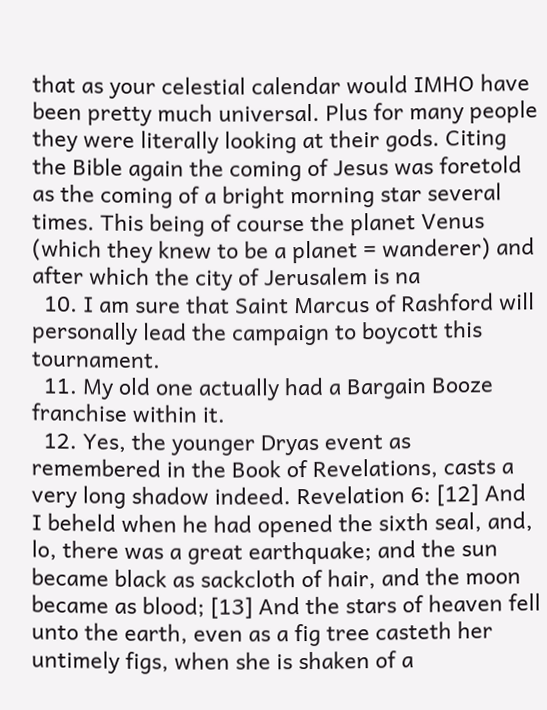that as your celestial calendar would IMHO have been pretty much universal. Plus for many people they were literally looking at their gods. Citing the Bible again the coming of Jesus was foretold as the coming of a bright morning star several times. This being of course the planet Venus (which they knew to be a planet = wanderer) and after which the city of Jerusalem is na
  10. I am sure that Saint Marcus of Rashford will personally lead the campaign to boycott this tournament.
  11. My old one actually had a Bargain Booze franchise within it.
  12. Yes, the younger Dryas event as remembered in the Book of Revelations, casts a very long shadow indeed. Revelation 6: [12] And I beheld when he had opened the sixth seal, and, lo, there was a great earthquake; and the sun became black as sackcloth of hair, and the moon became as blood; [13] And the stars of heaven fell unto the earth, even as a fig tree casteth her untimely figs, when she is shaken of a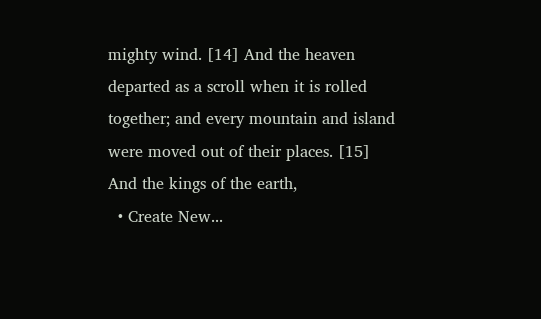mighty wind. [14] And the heaven departed as a scroll when it is rolled together; and every mountain and island were moved out of their places. [15] And the kings of the earth,
  • Create New...